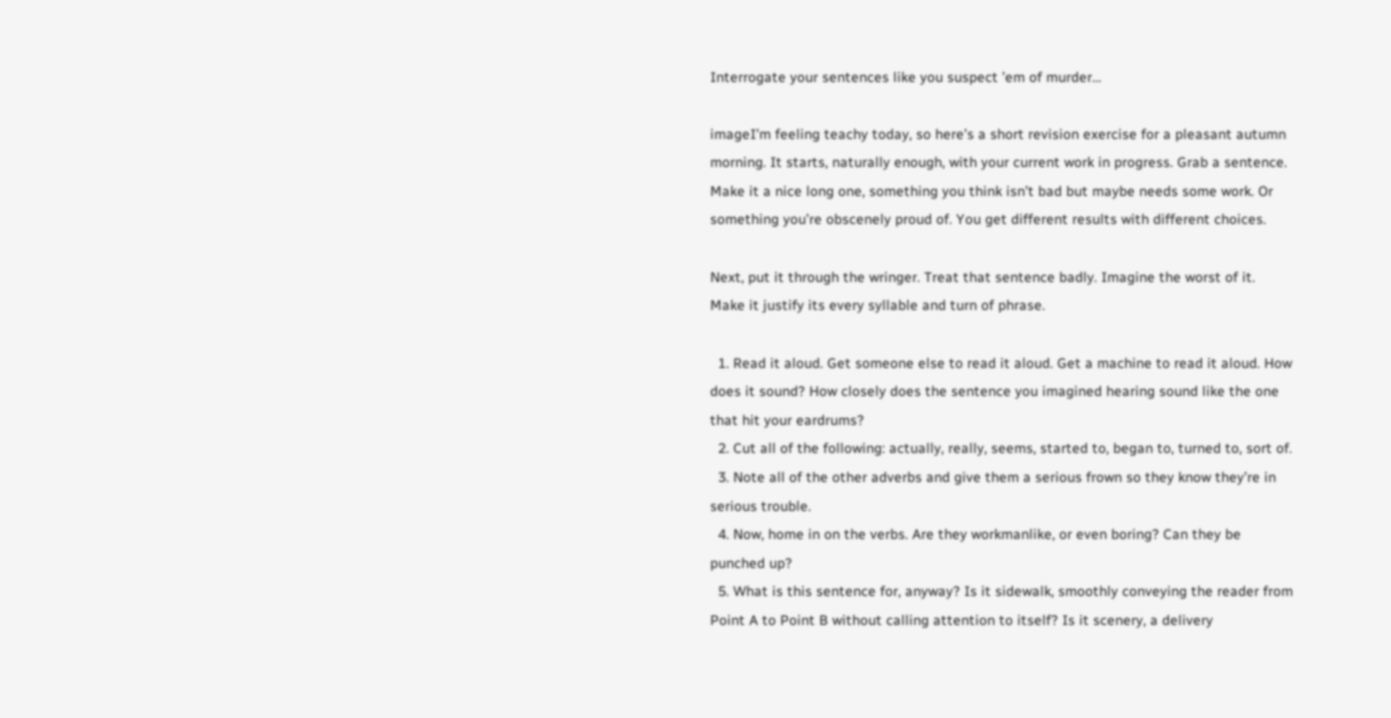Interrogate your sentences like you suspect ’em of murder…

imageI’m feeling teachy today, so here’s a short revision exercise for a pleasant autumn morning. It starts, naturally enough, with your current work in progress. Grab a sentence. Make it a nice long one, something you think isn’t bad but maybe needs some work. Or something you’re obscenely proud of. You get different results with different choices.

Next, put it through the wringer. Treat that sentence badly. Imagine the worst of it. Make it justify its every syllable and turn of phrase.

  1. Read it aloud. Get someone else to read it aloud. Get a machine to read it aloud. How does it sound? How closely does the sentence you imagined hearing sound like the one that hit your eardrums?
  2. Cut all of the following: actually, really, seems, started to, began to, turned to, sort of.
  3. Note all of the other adverbs and give them a serious frown so they know they’re in serious trouble.
  4. Now, home in on the verbs. Are they workmanlike, or even boring? Can they be punched up?
  5. What is this sentence for, anyway? Is it sidewalk, smoothly conveying the reader from Point A to Point B without calling attention to itself? Is it scenery, a delivery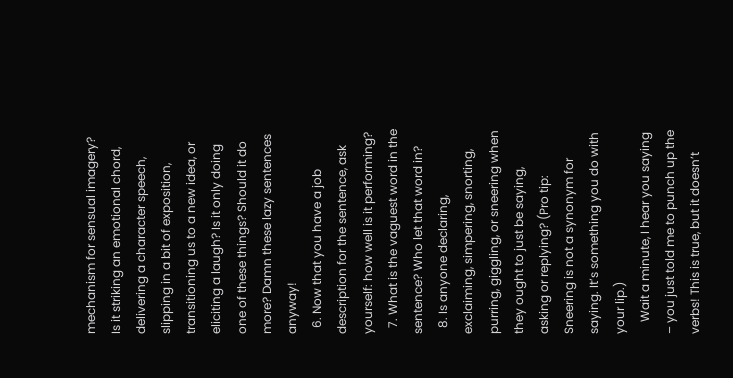mechanism for sensual imagery? Is it striking an emotional chord, delivering a character speech, slipping in a bit of exposition, transitioning us to a new idea, or eliciting a laugh? Is it only doing one of these things? Should it do more? Damn these lazy sentences anyway!
  6. Now that you have a job description for the sentence, ask yourself: how well is it performing?
  7. What is the vaguest word in the sentence? Who let that word in?
  8. Is anyone declaring, exclaiming, simpering, snorting, purring, giggling, or sneering when they ought to just be saying, asking or replying? (Pro tip: Sneering is not a synonym for saying. It’s something you do with your lip.)
    Wait a minute, I hear you saying – you just told me to punch up the verbs! This is true, but it doesn’t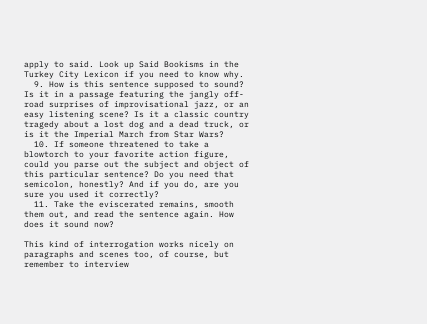apply to said. Look up Said Bookisms in the Turkey City Lexicon if you need to know why.
  9. How is this sentence supposed to sound? Is it in a passage featuring the jangly off-road surprises of improvisational jazz, or an easy listening scene? Is it a classic country tragedy about a lost dog and a dead truck, or is it the Imperial March from Star Wars?
  10. If someone threatened to take a blowtorch to your favorite action figure, could you parse out the subject and object of this particular sentence? Do you need that semicolon, honestly? And if you do, are you sure you used it correctly?
  11. Take the eviscerated remains, smooth them out, and read the sentence again. How does it sound now?

This kind of interrogation works nicely on paragraphs and scenes too, of course, but remember to interview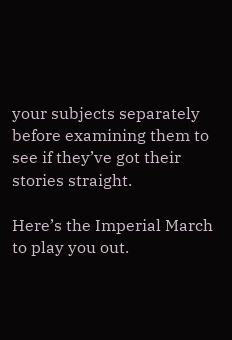your subjects separately before examining them to see if they’ve got their stories straight.

Here’s the Imperial March to play you out.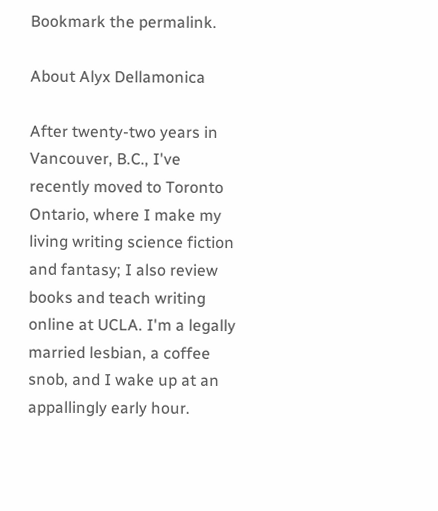Bookmark the permalink.

About Alyx Dellamonica

After twenty-two years in Vancouver, B.C., I've recently moved to Toronto Ontario, where I make my living writing science fiction and fantasy; I also review books and teach writing online at UCLA. I'm a legally married lesbian, a coffee snob, and I wake up at an appallingly early hour.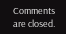Comments are closed.